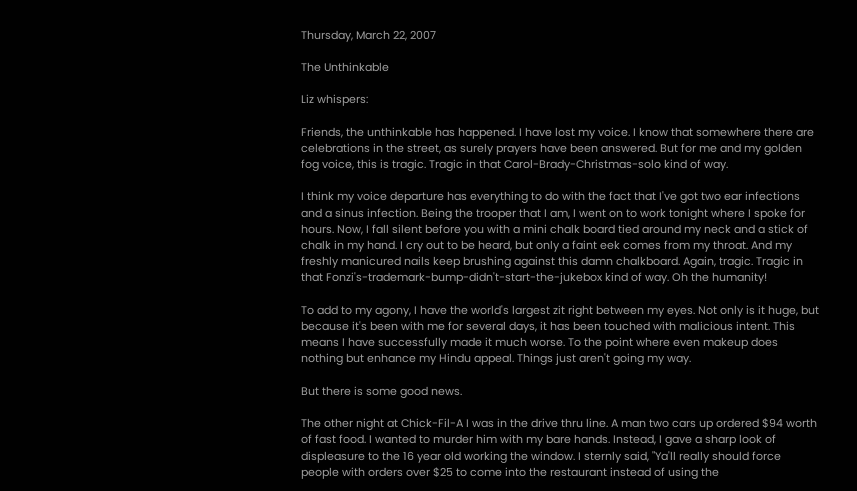Thursday, March 22, 2007

The Unthinkable

Liz whispers:

Friends, the unthinkable has happened. I have lost my voice. I know that somewhere there are celebrations in the street, as surely prayers have been answered. But for me and my golden fog voice, this is tragic. Tragic in that Carol-Brady-Christmas-solo kind of way.

I think my voice departure has everything to do with the fact that I've got two ear infections and a sinus infection. Being the trooper that I am, I went on to work tonight where I spoke for hours. Now, I fall silent before you with a mini chalk board tied around my neck and a stick of chalk in my hand. I cry out to be heard, but only a faint eek comes from my throat. And my freshly manicured nails keep brushing against this damn chalkboard. Again, tragic. Tragic in that Fonzi's-trademark-bump-didn't-start-the-jukebox kind of way. Oh the humanity!

To add to my agony, I have the world's largest zit right between my eyes. Not only is it huge, but because it's been with me for several days, it has been touched with malicious intent. This means I have successfully made it much worse. To the point where even makeup does nothing but enhance my Hindu appeal. Things just aren't going my way.

But there is some good news.

The other night at Chick-Fil-A I was in the drive thru line. A man two cars up ordered $94 worth of fast food. I wanted to murder him with my bare hands. Instead, I gave a sharp look of displeasure to the 16 year old working the window. I sternly said, "Ya'll really should force people with orders over $25 to come into the restaurant instead of using the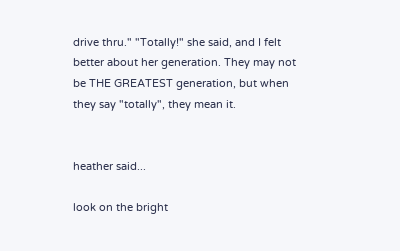drive thru." "Totally!" she said, and I felt better about her generation. They may not be THE GREATEST generation, but when they say "totally", they mean it.


heather said...

look on the bright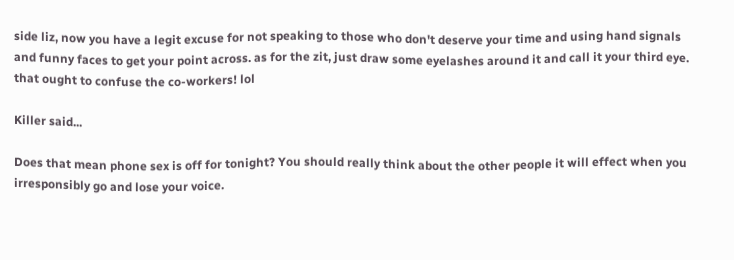side liz, now you have a legit excuse for not speaking to those who don't deserve your time and using hand signals and funny faces to get your point across. as for the zit, just draw some eyelashes around it and call it your third eye. that ought to confuse the co-workers! lol

Killer said...

Does that mean phone sex is off for tonight? You should really think about the other people it will effect when you irresponsibly go and lose your voice.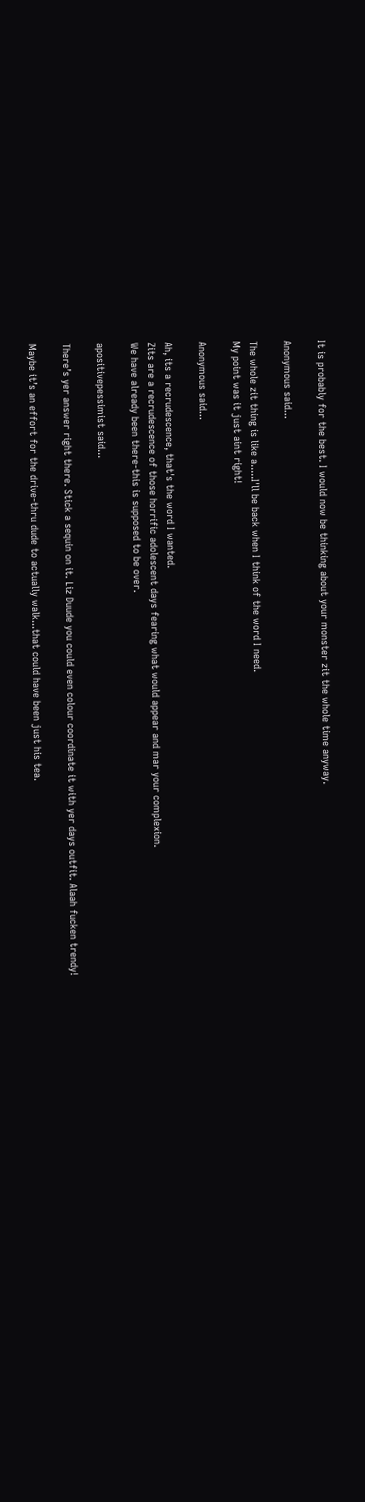It is probably for the best. I would now be thinking about your monster zit the whole time anyway.

Anonymous said...

The whole zit thing is like a.....I'll be back when I think of the word I need.
My point was it just aint right!

Anonymous said...

Ah, its a recrudescence, that's the word I wanted.
Zits are a recrudescence of those horrific adolescent days fearing what would appear and mar your complexion.
We have already been there-this is supposed to be over.

apositivepessimist said...

There’s yer answer right there. Stick a sequin on it. Liz Duude you could even colour coordinate it with yer days outfit. Alaah fucken trendy!

Maybe it’s an effort for the drive-thru dude to actually walk...that could have been just his tea.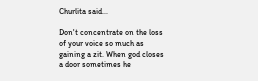Churlita said...

Don't concentrate on the loss of your voice so much as gaining a zit. When god closes a door sometimes he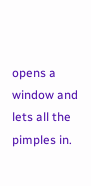opens a window and lets all the pimples in.